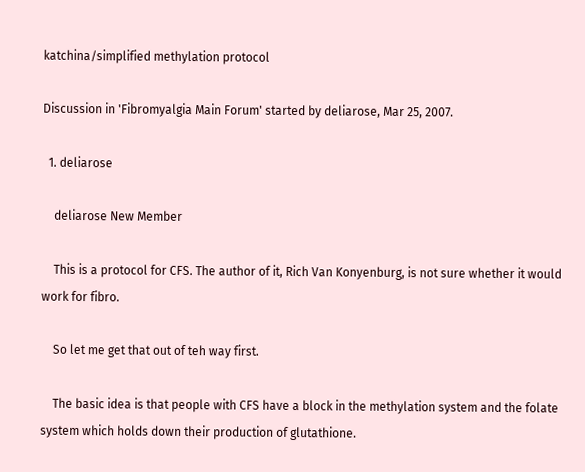katchina/simplified methylation protocol

Discussion in 'Fibromyalgia Main Forum' started by deliarose, Mar 25, 2007.

  1. deliarose

    deliarose New Member

    This is a protocol for CFS. The author of it, Rich Van Konyenburg, is not sure whether it would work for fibro.

    So let me get that out of teh way first.

    The basic idea is that people with CFS have a block in the methylation system and the folate system which holds down their production of glutathione.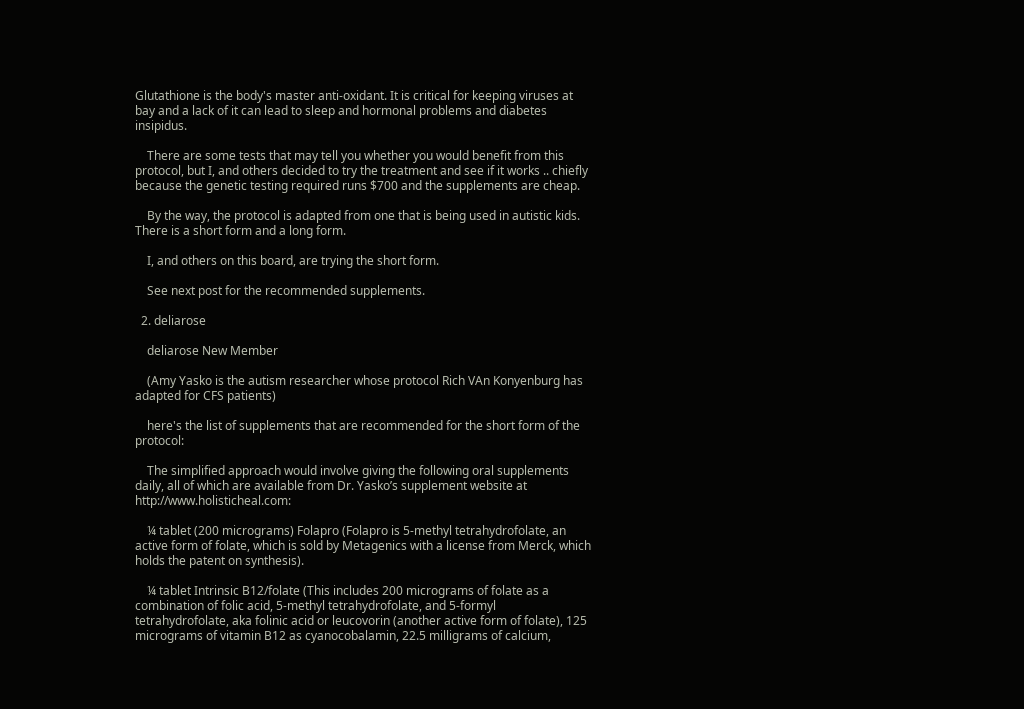Glutathione is the body's master anti-oxidant. It is critical for keeping viruses at bay and a lack of it can lead to sleep and hormonal problems and diabetes insipidus.

    There are some tests that may tell you whether you would benefit from this protocol, but I, and others decided to try the treatment and see if it works .. chiefly because the genetic testing required runs $700 and the supplements are cheap.

    By the way, the protocol is adapted from one that is being used in autistic kids. There is a short form and a long form.

    I, and others on this board, are trying the short form.

    See next post for the recommended supplements.

  2. deliarose

    deliarose New Member

    (Amy Yasko is the autism researcher whose protocol Rich VAn Konyenburg has adapted for CFS patients)

    here's the list of supplements that are recommended for the short form of the protocol:

    The simplified approach would involve giving the following oral supplements daily, all of which are available from Dr. Yasko’s supplement website at http://www.holisticheal.com:

    ¼ tablet (200 micrograms) Folapro (Folapro is 5-methyl tetrahydrofolate, an active form of folate, which is sold by Metagenics with a license from Merck, which holds the patent on synthesis).

    ¼ tablet Intrinsic B12/folate (This includes 200 micrograms of folate as a combination of folic acid, 5-methyl tetrahydrofolate, and 5-formyl tetrahydrofolate, aka folinic acid or leucovorin (another active form of folate), 125 micrograms of vitamin B12 as cyanocobalamin, 22.5 milligrams of calcium,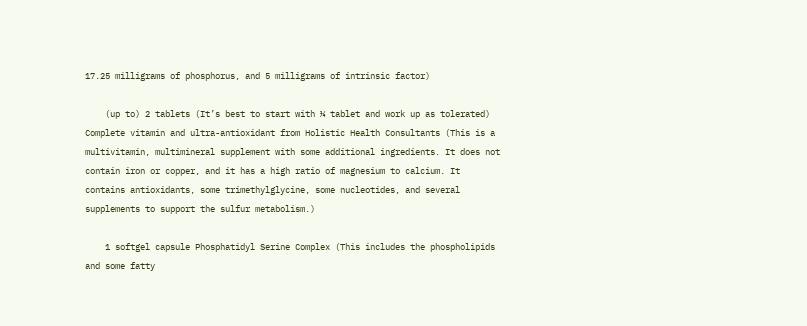17.25 milligrams of phosphorus, and 5 milligrams of intrinsic factor)

    (up to) 2 tablets (It’s best to start with ¼ tablet and work up as tolerated) Complete vitamin and ultra-antioxidant from Holistic Health Consultants (This is a multivitamin, multimineral supplement with some additional ingredients. It does not contain iron or copper, and it has a high ratio of magnesium to calcium. It contains antioxidants, some trimethylglycine, some nucleotides, and several supplements to support the sulfur metabolism.)

    1 softgel capsule Phosphatidyl Serine Complex (This includes the phospholipids and some fatty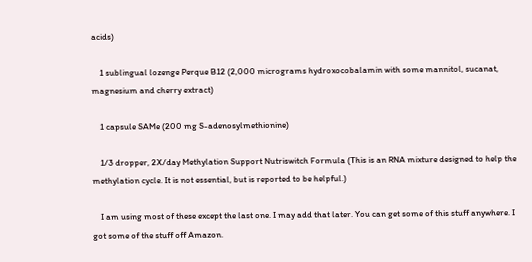acids)

    1 sublingual lozenge Perque B12 (2,000 micrograms hydroxocobalamin with some mannitol, sucanat, magnesium and cherry extract)

    1 capsule SAMe (200 mg S-adenosylmethionine)

    1/3 dropper, 2X/day Methylation Support Nutriswitch Formula (This is an RNA mixture designed to help the methylation cycle. It is not essential, but is reported to be helpful.)

    I am using most of these except the last one. I may add that later. You can get some of this stuff anywhere. I got some of the stuff off Amazon.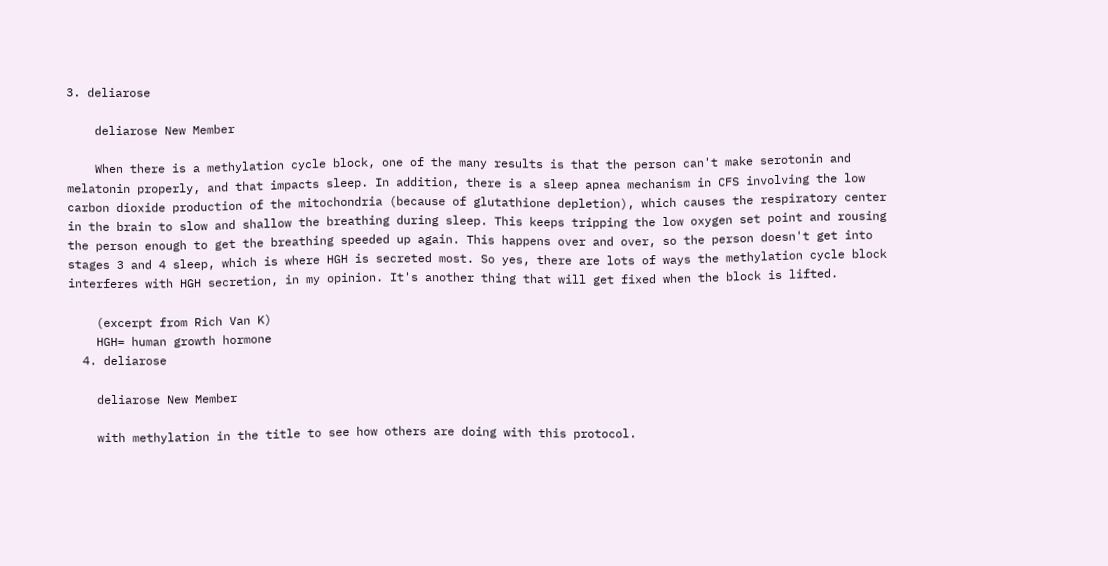3. deliarose

    deliarose New Member

    When there is a methylation cycle block, one of the many results is that the person can't make serotonin and melatonin properly, and that impacts sleep. In addition, there is a sleep apnea mechanism in CFS involving the low carbon dioxide production of the mitochondria (because of glutathione depletion), which causes the respiratory center in the brain to slow and shallow the breathing during sleep. This keeps tripping the low oxygen set point and rousing the person enough to get the breathing speeded up again. This happens over and over, so the person doesn't get into stages 3 and 4 sleep, which is where HGH is secreted most. So yes, there are lots of ways the methylation cycle block interferes with HGH secretion, in my opinion. It's another thing that will get fixed when the block is lifted.

    (excerpt from Rich Van K)
    HGH= human growth hormone
  4. deliarose

    deliarose New Member

    with methylation in the title to see how others are doing with this protocol.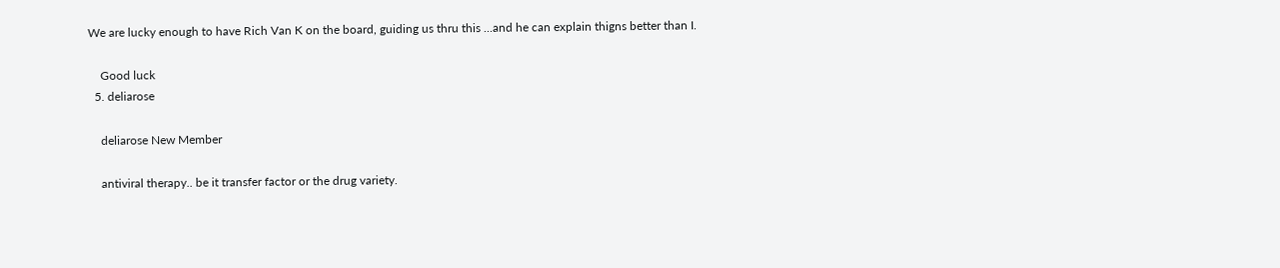We are lucky enough to have Rich Van K on the board, guiding us thru this ...and he can explain thigns better than I.

    Good luck
  5. deliarose

    deliarose New Member

    antiviral therapy.. be it transfer factor or the drug variety.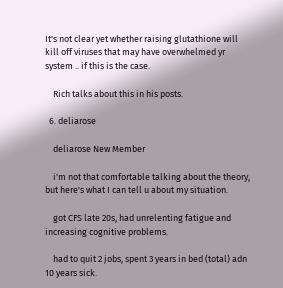It's not clear yet whether raising glutathione will kill off viruses that may have overwhelmed yr system .. if this is the case.

    Rich talks about this in his posts.

  6. deliarose

    deliarose New Member

    i'm not that comfortable talking about the theory, but here's what I can tell u about my situation.

    got CFS late 20s, had unrelenting fatigue and increasing cognitive problems.

    had to quit 2 jobs, spent 3 years in bed (total) adn 10 years sick.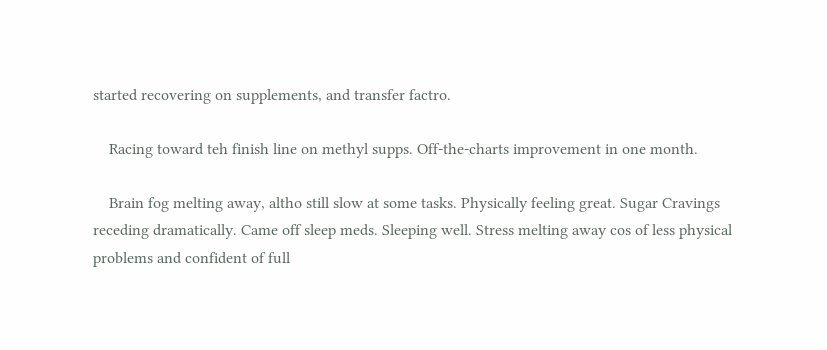started recovering on supplements, and transfer factro.

    Racing toward teh finish line on methyl supps. Off-the-charts improvement in one month.

    Brain fog melting away, altho still slow at some tasks. Physically feeling great. Sugar Cravings receding dramatically. Came off sleep meds. Sleeping well. Stress melting away cos of less physical problems and confident of full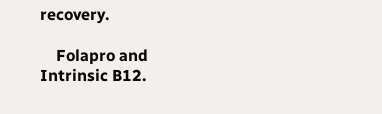recovery.

    Folapro and Intrinsic B12.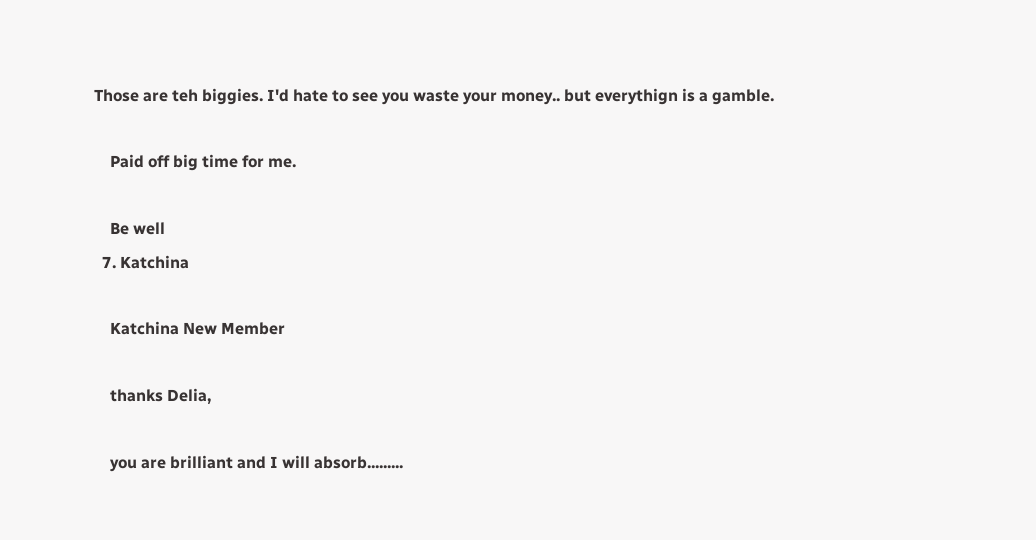Those are teh biggies. I'd hate to see you waste your money.. but everythign is a gamble.

    Paid off big time for me.

    Be well
  7. Katchina

    Katchina New Member

    thanks Delia,

    you are brilliant and I will absorb.........